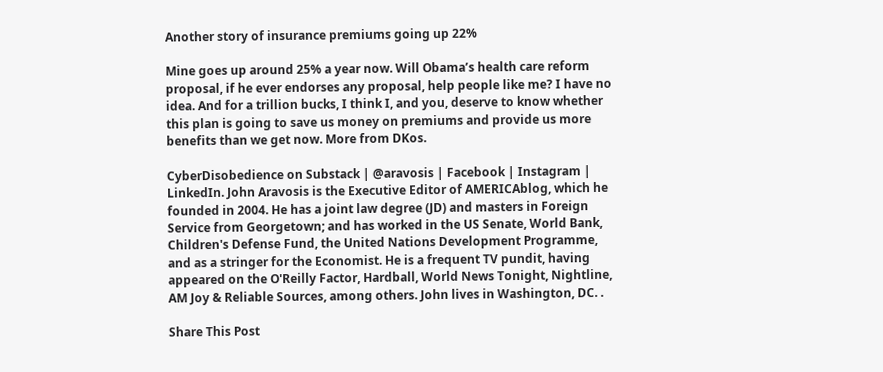Another story of insurance premiums going up 22%

Mine goes up around 25% a year now. Will Obama’s health care reform proposal, if he ever endorses any proposal, help people like me? I have no idea. And for a trillion bucks, I think I, and you, deserve to know whether this plan is going to save us money on premiums and provide us more benefits than we get now. More from DKos.

CyberDisobedience on Substack | @aravosis | Facebook | Instagram | LinkedIn. John Aravosis is the Executive Editor of AMERICAblog, which he founded in 2004. He has a joint law degree (JD) and masters in Foreign Service from Georgetown; and has worked in the US Senate, World Bank, Children's Defense Fund, the United Nations Development Programme, and as a stringer for the Economist. He is a frequent TV pundit, having appeared on the O'Reilly Factor, Hardball, World News Tonight, Nightline, AM Joy & Reliable Sources, among others. John lives in Washington, DC. .

Share This Post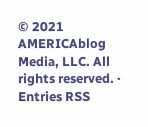© 2021 AMERICAblog Media, LLC. All rights reserved. · Entries RSS